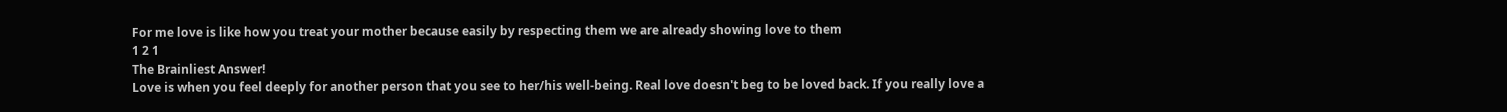For me love is like how you treat your mother because easily by respecting them we are already showing love to them
1 2 1
The Brainliest Answer!
Love is when you feel deeply for another person that you see to her/his well-being. Real love doesn't beg to be loved back. If you really love a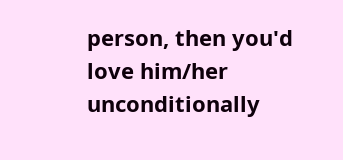person, then you'd love him/her unconditionally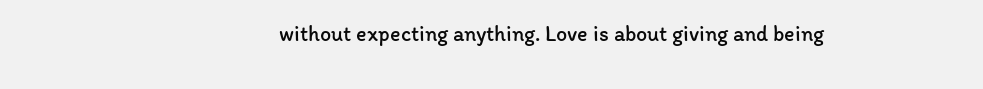without expecting anything. Love is about giving and being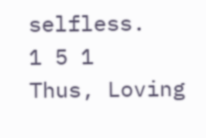selfless.
1 5 1
Thus, Loving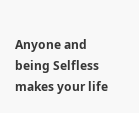Anyone and being Selfless makes your life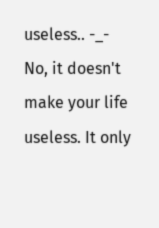useless.. -_-
No, it doesn't make your life useless. It only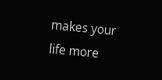makes your life more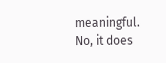meaningful.
No, it does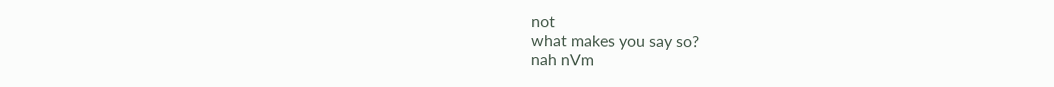not
what makes you say so?
nah nVm